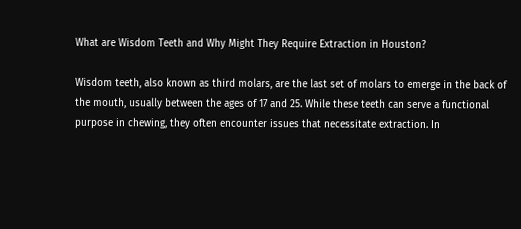What are Wisdom Teeth and Why Might They Require Extraction in Houston?

Wisdom teeth, also known as third molars, are the last set of molars to emerge in the back of the mouth, usually between the ages of 17 and 25. While these teeth can serve a functional purpose in chewing, they often encounter issues that necessitate extraction. In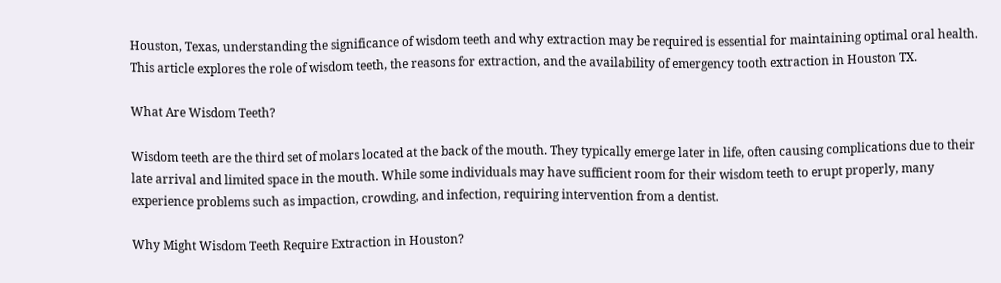Houston, Texas, understanding the significance of wisdom teeth and why extraction may be required is essential for maintaining optimal oral health. This article explores the role of wisdom teeth, the reasons for extraction, and the availability of emergency tooth extraction in Houston TX.

What Are Wisdom Teeth?

Wisdom teeth are the third set of molars located at the back of the mouth. They typically emerge later in life, often causing complications due to their late arrival and limited space in the mouth. While some individuals may have sufficient room for their wisdom teeth to erupt properly, many experience problems such as impaction, crowding, and infection, requiring intervention from a dentist.

Why Might Wisdom Teeth Require Extraction in Houston?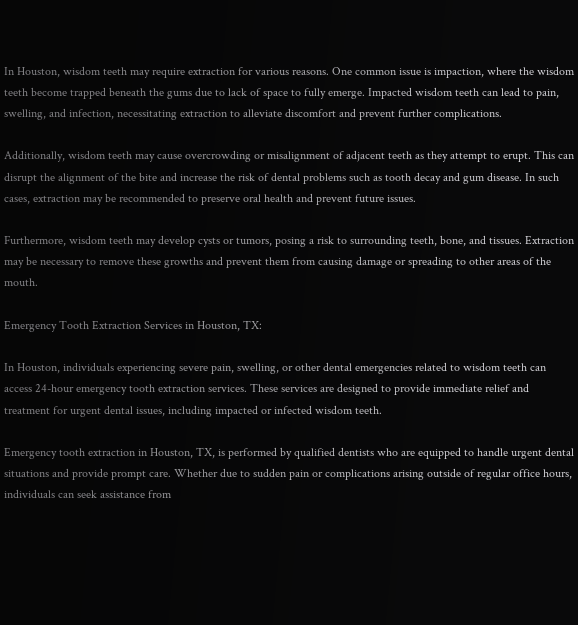In Houston, wisdom teeth may require extraction for various reasons. One common issue is impaction, where the wisdom teeth become trapped beneath the gums due to lack of space to fully emerge. Impacted wisdom teeth can lead to pain, swelling, and infection, necessitating extraction to alleviate discomfort and prevent further complications.

Additionally, wisdom teeth may cause overcrowding or misalignment of adjacent teeth as they attempt to erupt. This can disrupt the alignment of the bite and increase the risk of dental problems such as tooth decay and gum disease. In such cases, extraction may be recommended to preserve oral health and prevent future issues.

Furthermore, wisdom teeth may develop cysts or tumors, posing a risk to surrounding teeth, bone, and tissues. Extraction may be necessary to remove these growths and prevent them from causing damage or spreading to other areas of the mouth.

Emergency Tooth Extraction Services in Houston, TX:

In Houston, individuals experiencing severe pain, swelling, or other dental emergencies related to wisdom teeth can access 24-hour emergency tooth extraction services. These services are designed to provide immediate relief and treatment for urgent dental issues, including impacted or infected wisdom teeth.

Emergency tooth extraction in Houston, TX, is performed by qualified dentists who are equipped to handle urgent dental situations and provide prompt care. Whether due to sudden pain or complications arising outside of regular office hours, individuals can seek assistance from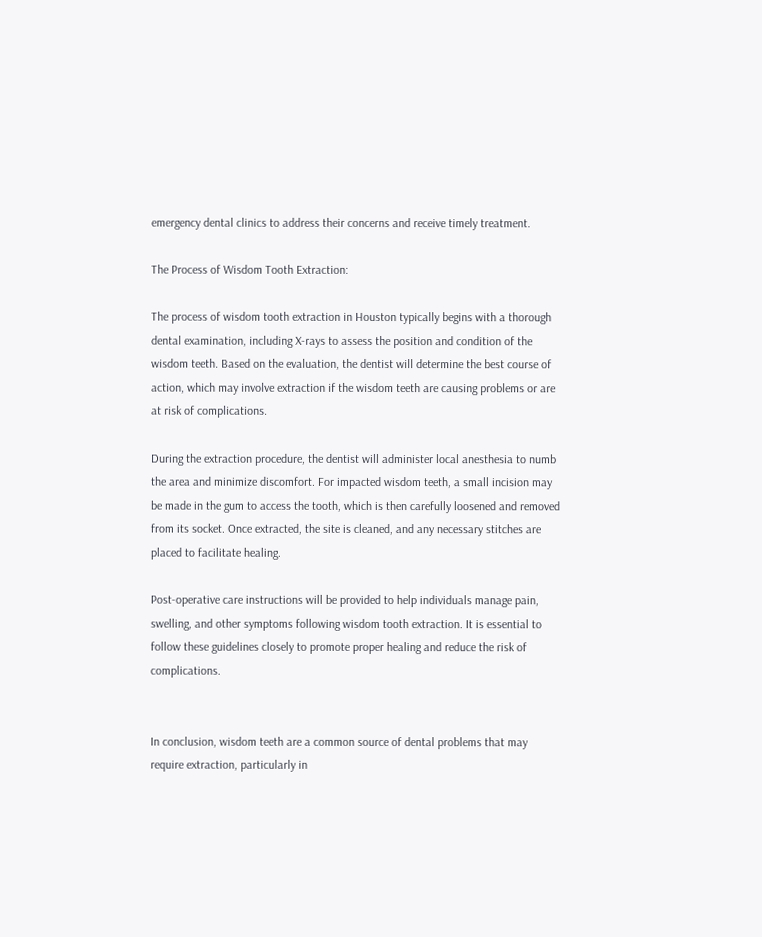emergency dental clinics to address their concerns and receive timely treatment.

The Process of Wisdom Tooth Extraction:

The process of wisdom tooth extraction in Houston typically begins with a thorough dental examination, including X-rays to assess the position and condition of the wisdom teeth. Based on the evaluation, the dentist will determine the best course of action, which may involve extraction if the wisdom teeth are causing problems or are at risk of complications.

During the extraction procedure, the dentist will administer local anesthesia to numb the area and minimize discomfort. For impacted wisdom teeth, a small incision may be made in the gum to access the tooth, which is then carefully loosened and removed from its socket. Once extracted, the site is cleaned, and any necessary stitches are placed to facilitate healing.

Post-operative care instructions will be provided to help individuals manage pain, swelling, and other symptoms following wisdom tooth extraction. It is essential to follow these guidelines closely to promote proper healing and reduce the risk of complications.


In conclusion, wisdom teeth are a common source of dental problems that may require extraction, particularly in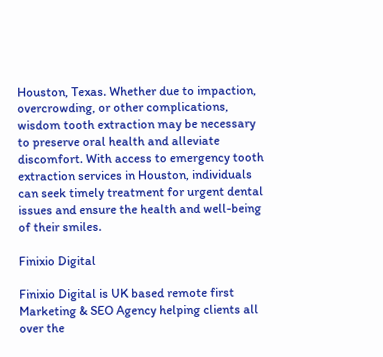Houston, Texas. Whether due to impaction, overcrowding, or other complications, wisdom tooth extraction may be necessary to preserve oral health and alleviate discomfort. With access to emergency tooth extraction services in Houston, individuals can seek timely treatment for urgent dental issues and ensure the health and well-being of their smiles.

Finixio Digital

Finixio Digital is UK based remote first Marketing & SEO Agency helping clients all over the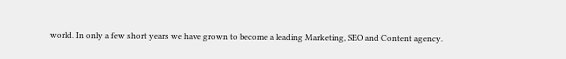world. In only a few short years we have grown to become a leading Marketing, SEO and Content agency.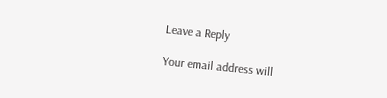Leave a Reply

Your email address will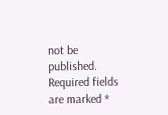not be published. Required fields are marked *